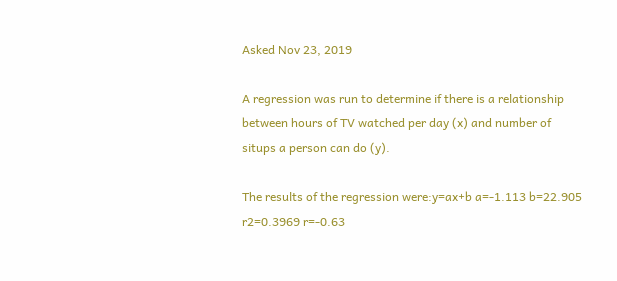Asked Nov 23, 2019

A regression was run to determine if there is a relationship between hours of TV watched per day (x) and number of situps a person can do (y).

The results of the regression were:y=ax+b a=-1.113 b=22.905 r2=0.3969 r=-0.63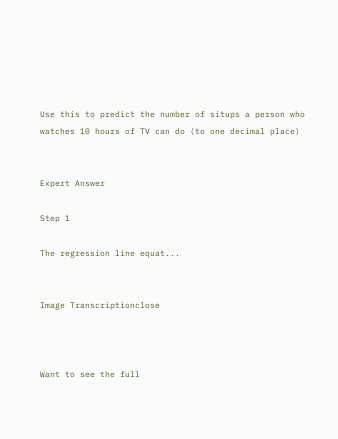Use this to predict the number of situps a person who watches 10 hours of TV can do (to one decimal place)


Expert Answer

Step 1

The regression line equat...


Image Transcriptionclose



Want to see the full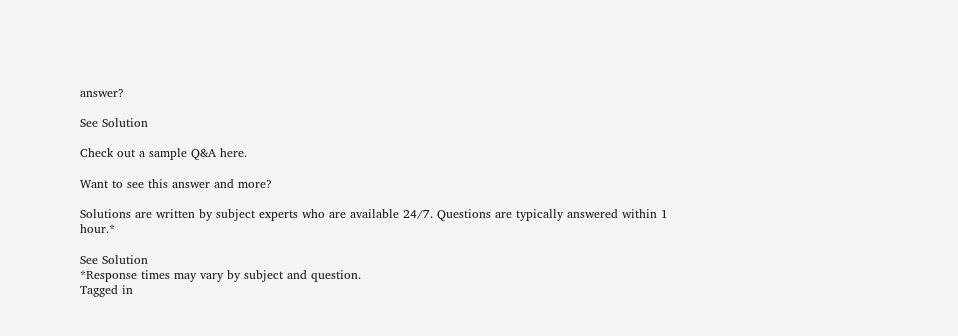answer?

See Solution

Check out a sample Q&A here.

Want to see this answer and more?

Solutions are written by subject experts who are available 24/7. Questions are typically answered within 1 hour.*

See Solution
*Response times may vary by subject and question.
Tagged in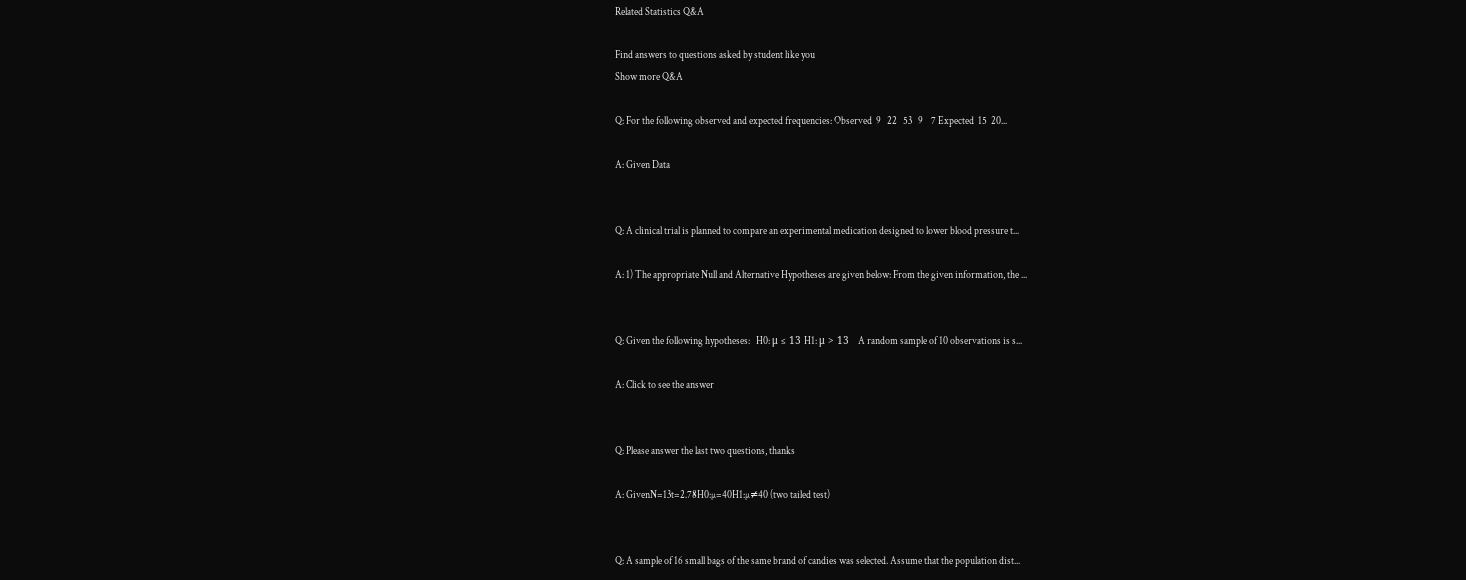Related Statistics Q&A

Find answers to questions asked by student like you
Show more Q&A

Q: For the following observed and expected frequencies: Observed  9   22   53   9    7 Expected  15  20...

A: Given Data


Q: A clinical trial is planned to compare an experimental medication designed to lower blood pressure t...

A: 1) The appropriate Null and Alternative Hypotheses are given below: From the given information, the ...


Q: Given the following hypotheses:   H0: μ ≤ 13 H1: μ > 13   A random sample of 10 observations is s...

A: Click to see the answer


Q: Please answer the last two questions, thanks

A: GivenN=13t=2.78H0:µ=40H1:µ≠40 (two tailed test)


Q: A sample of 16 small bags of the same brand of candies was selected. Assume that the population dist...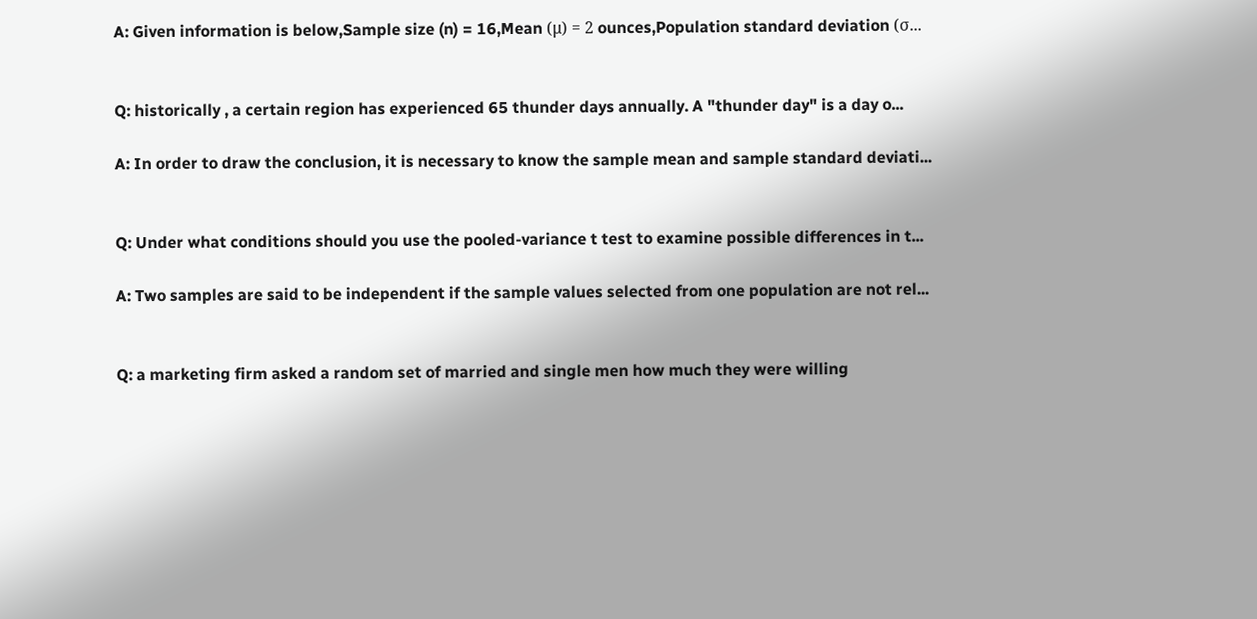A: Given information is below,Sample size (n) = 16,Mean (μ) = 2 ounces,Population standard deviation (σ...


Q: historically , a certain region has experienced 65 thunder days annually. A "thunder day" is a day o...

A: In order to draw the conclusion, it is necessary to know the sample mean and sample standard deviati...


Q: Under what conditions should you use the pooled-variance t test to examine possible differences in t...

A: Two samples are said to be independent if the sample values selected from one population are not rel...


Q: a marketing firm asked a random set of married and single men how much they were willing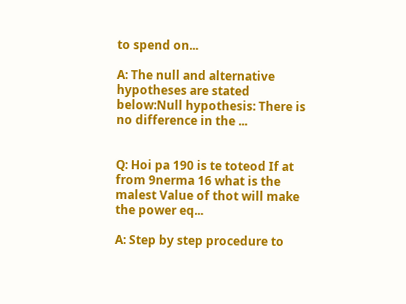to spend on...

A: The null and alternative hypotheses are stated below:Null hypothesis: There is no difference in the ...


Q: Hoi pa 190 is te toteod If at from 9nerma 16 what is the malest Value of thot will make the power eq...

A: Step by step procedure to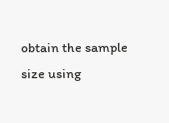obtain the sample size using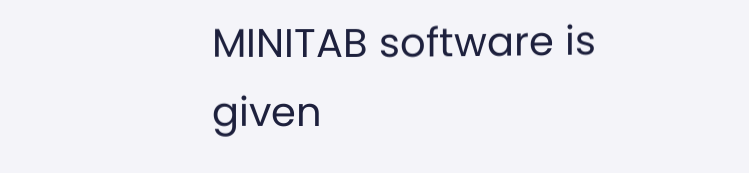MINITAB software is given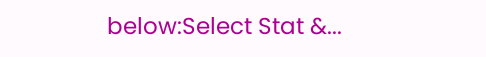below:Select Stat &...